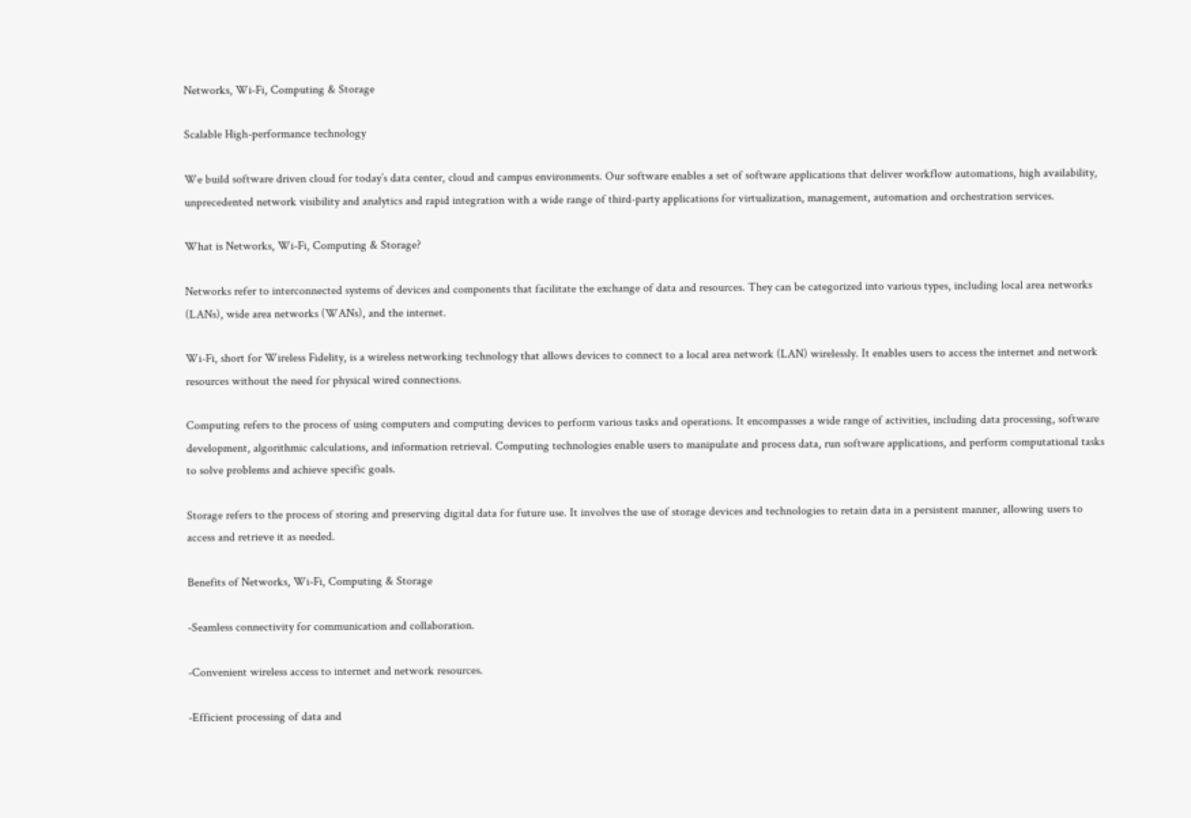Networks, Wi-Fi, Computing & Storage

Scalable High-performance technology

We build software driven cloud for today’s data center, cloud and campus environments. Our software enables a set of software applications that deliver workflow automations, high availability, unprecedented network visibility and analytics and rapid integration with a wide range of third-party applications for virtualization, management, automation and orchestration services.

What is Networks, Wi-Fi, Computing & Storage?

Networks refer to interconnected systems of devices and components that facilitate the exchange of data and resources. They can be categorized into various types, including local area networks (LANs), wide area networks (WANs), and the internet.

Wi-Fi, short for Wireless Fidelity, is a wireless networking technology that allows devices to connect to a local area network (LAN) wirelessly. It enables users to access the internet and network resources without the need for physical wired connections.

Computing refers to the process of using computers and computing devices to perform various tasks and operations. It encompasses a wide range of activities, including data processing, software development, algorithmic calculations, and information retrieval. Computing technologies enable users to manipulate and process data, run software applications, and perform computational tasks to solve problems and achieve specific goals.

Storage refers to the process of storing and preserving digital data for future use. It involves the use of storage devices and technologies to retain data in a persistent manner, allowing users to access and retrieve it as needed.

Benefits of Networks, Wi-Fi, Computing & Storage

-Seamless connectivity for communication and collaboration.

-Convenient wireless access to internet and network resources.

-Efficient processing of data and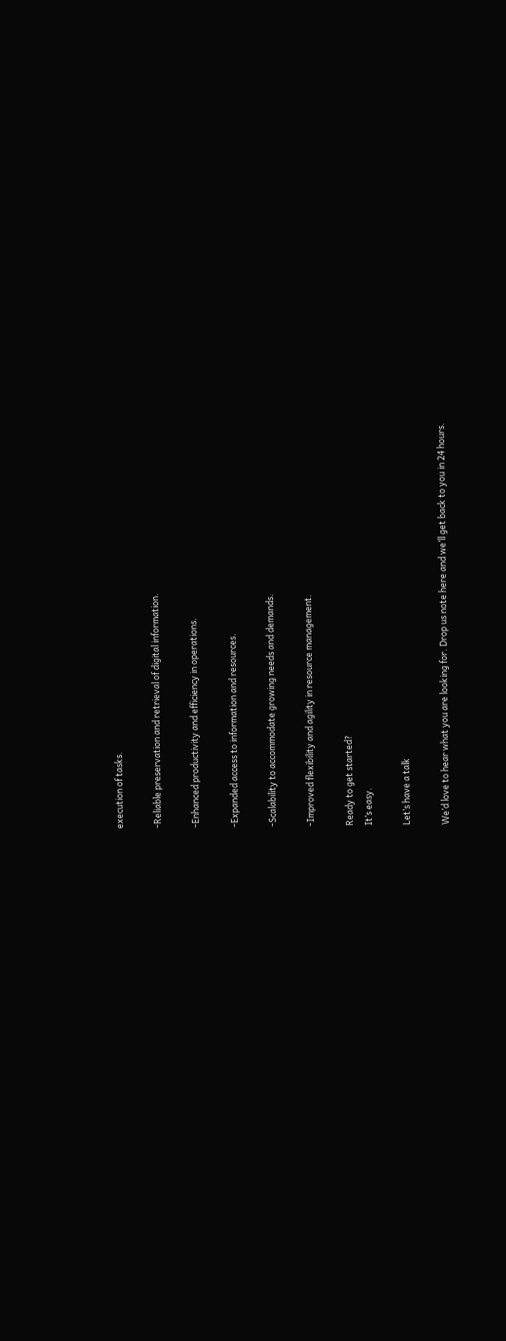execution of tasks.

-Reliable preservation and retrieval of digital information.

-Enhanced productivity and efficiency in operations.

-Expanded access to information and resources.

-Scalability to accommodate growing needs and demands.

-Improved flexibility and agility in resource management.

Ready to get started?
It’s easy.

Let’s have a talk

We’d love to hear what you are looking for. Drop us note here and we’ll get back to you in 24 hours.